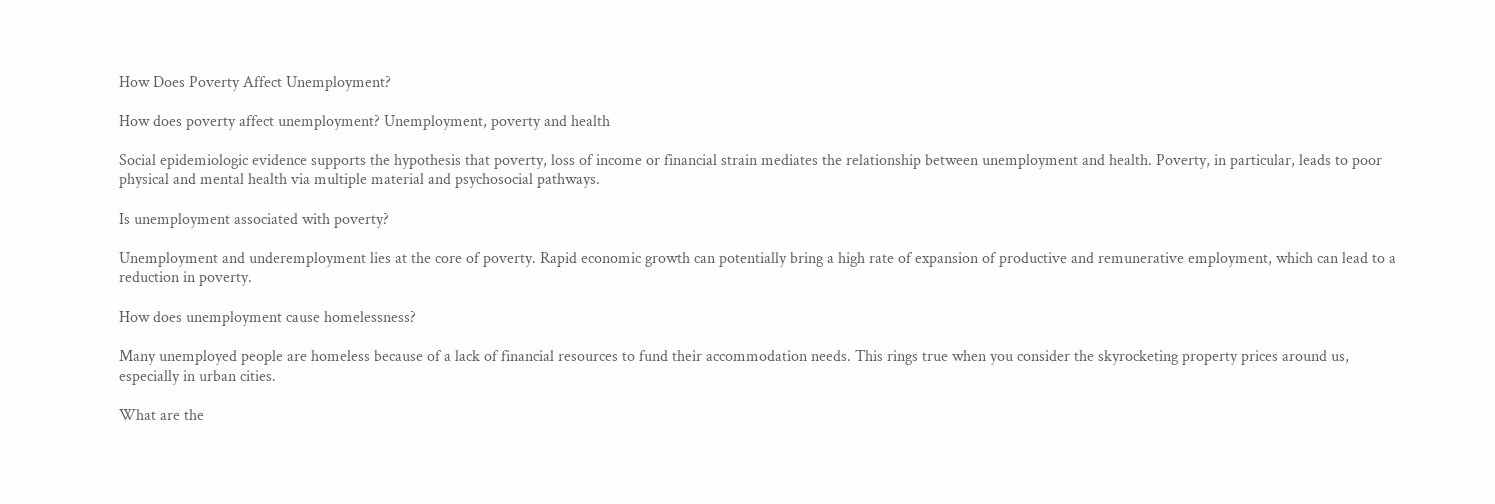How Does Poverty Affect Unemployment?

How does poverty affect unemployment? Unemployment, poverty and health

Social epidemiologic evidence supports the hypothesis that poverty, loss of income or financial strain mediates the relationship between unemployment and health. Poverty, in particular, leads to poor physical and mental health via multiple material and psychosocial pathways.

Is unemployment associated with poverty?

Unemployment and underemployment lies at the core of poverty. Rapid economic growth can potentially bring a high rate of expansion of productive and remunerative employment, which can lead to a reduction in poverty.

How does unemployment cause homelessness?

Many unemployed people are homeless because of a lack of financial resources to fund their accommodation needs. This rings true when you consider the skyrocketing property prices around us, especially in urban cities.

What are the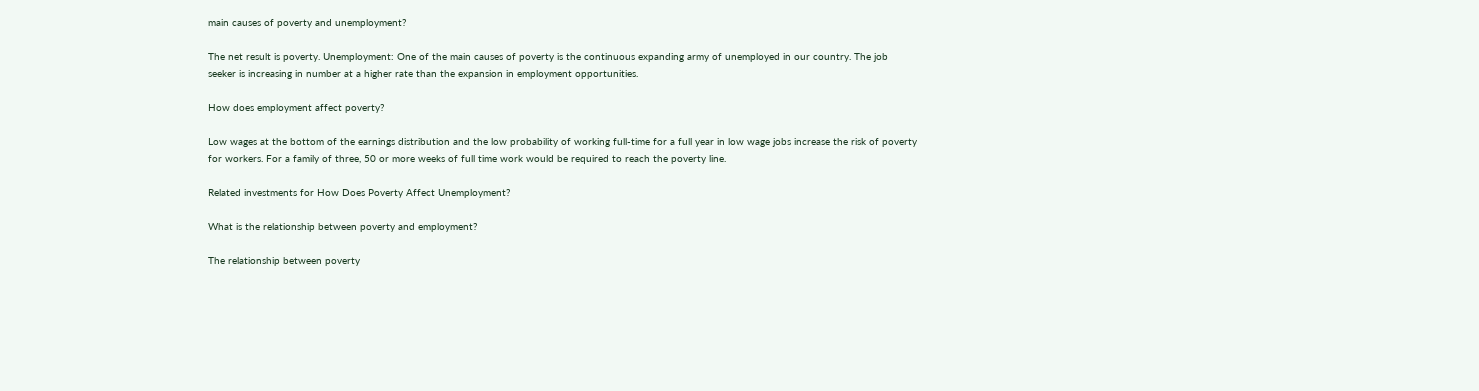main causes of poverty and unemployment?

The net result is poverty. Unemployment: One of the main causes of poverty is the continuous expanding army of unemployed in our country. The job seeker is increasing in number at a higher rate than the expansion in employment opportunities.

How does employment affect poverty?

Low wages at the bottom of the earnings distribution and the low probability of working full-time for a full year in low wage jobs increase the risk of poverty for workers. For a family of three, 50 or more weeks of full time work would be required to reach the poverty line.

Related investments for How Does Poverty Affect Unemployment?

What is the relationship between poverty and employment?

The relationship between poverty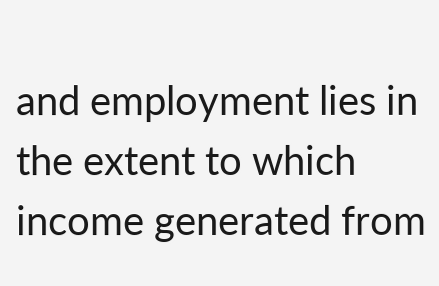and employment lies in the extent to which income generated from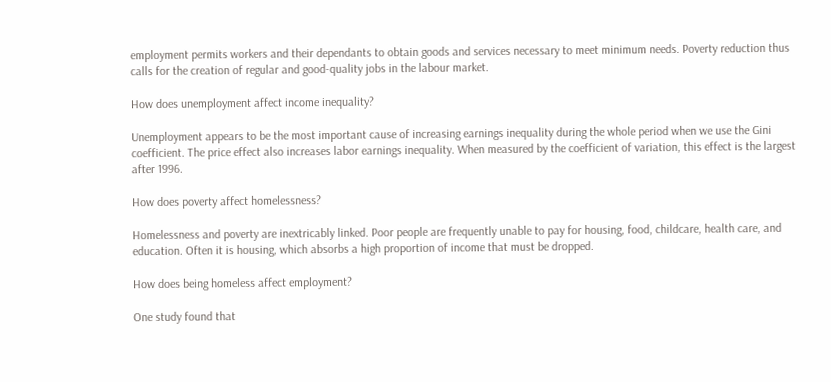employment permits workers and their dependants to obtain goods and services necessary to meet minimum needs. Poverty reduction thus calls for the creation of regular and good-quality jobs in the labour market.

How does unemployment affect income inequality?

Unemployment appears to be the most important cause of increasing earnings inequality during the whole period when we use the Gini coefficient. The price effect also increases labor earnings inequality. When measured by the coefficient of variation, this effect is the largest after 1996.

How does poverty affect homelessness?

Homelessness and poverty are inextricably linked. Poor people are frequently unable to pay for housing, food, childcare, health care, and education. Often it is housing, which absorbs a high proportion of income that must be dropped.

How does being homeless affect employment?

One study found that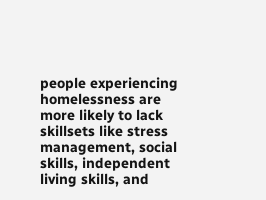people experiencing homelessness are more likely to lack skillsets like stress management, social skills, independent living skills, and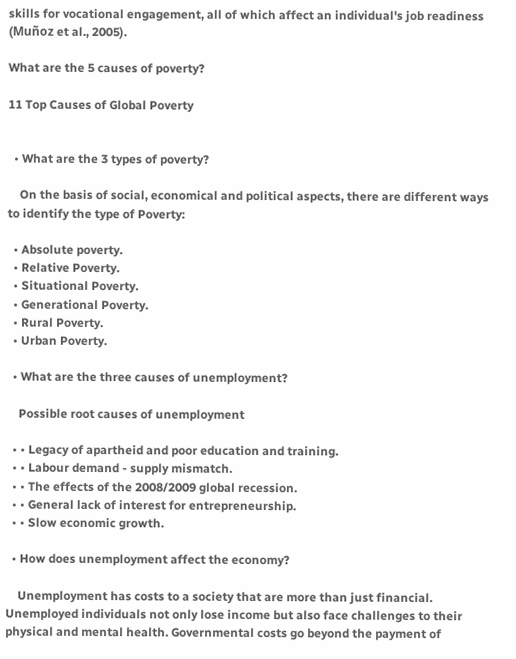skills for vocational engagement, all of which affect an individual's job readiness (Muñoz et al., 2005).

What are the 5 causes of poverty?

11 Top Causes of Global Poverty


  • What are the 3 types of poverty?

    On the basis of social, economical and political aspects, there are different ways to identify the type of Poverty:

  • Absolute poverty.
  • Relative Poverty.
  • Situational Poverty.
  • Generational Poverty.
  • Rural Poverty.
  • Urban Poverty.

  • What are the three causes of unemployment?

    Possible root causes of unemployment

  • • Legacy of apartheid and poor education and training.
  • • Labour demand - supply mismatch.
  • • The effects of the 2008/2009 global recession.
  • • General lack of interest for entrepreneurship.
  • • Slow economic growth.

  • How does unemployment affect the economy?

    Unemployment has costs to a society that are more than just financial. Unemployed individuals not only lose income but also face challenges to their physical and mental health. Governmental costs go beyond the payment of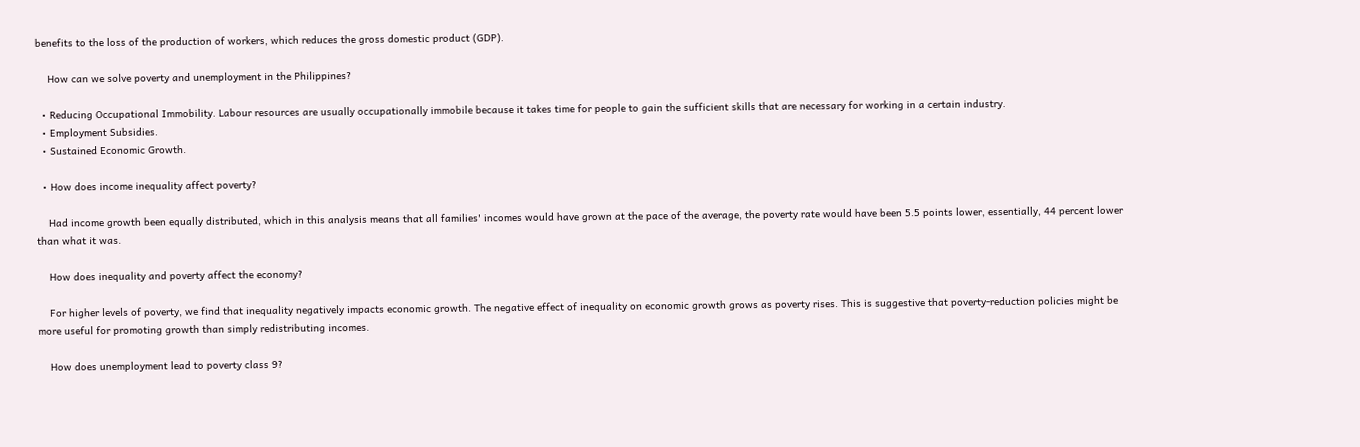benefits to the loss of the production of workers, which reduces the gross domestic product (GDP).

    How can we solve poverty and unemployment in the Philippines?

  • Reducing Occupational Immobility. Labour resources are usually occupationally immobile because it takes time for people to gain the sufficient skills that are necessary for working in a certain industry.
  • Employment Subsidies.
  • Sustained Economic Growth.

  • How does income inequality affect poverty?

    Had income growth been equally distributed, which in this analysis means that all families' incomes would have grown at the pace of the average, the poverty rate would have been 5.5 points lower, essentially, 44 percent lower than what it was.

    How does inequality and poverty affect the economy?

    For higher levels of poverty, we find that inequality negatively impacts economic growth. The negative effect of inequality on economic growth grows as poverty rises. This is suggestive that poverty-reduction policies might be more useful for promoting growth than simply redistributing incomes.

    How does unemployment lead to poverty class 9?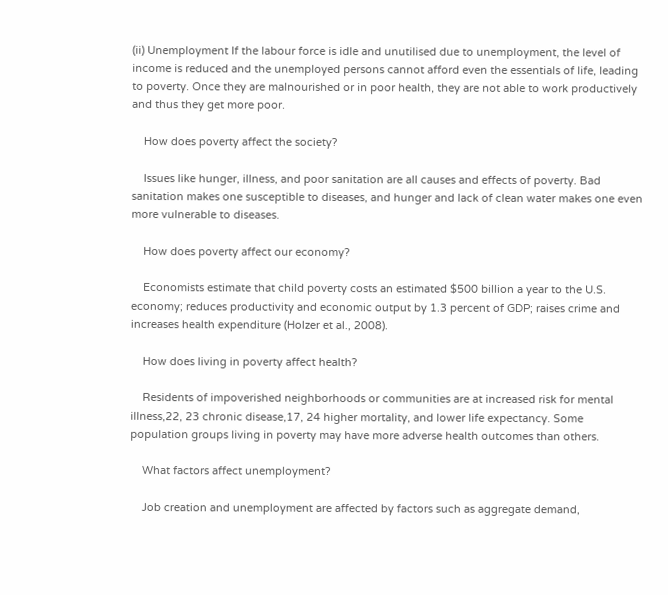(ii) Unemployment If the labour force is idle and unutilised due to unemployment, the level of income is reduced and the unemployed persons cannot afford even the essentials of life, leading to poverty. Once they are malnourished or in poor health, they are not able to work productively and thus they get more poor.

    How does poverty affect the society?

    Issues like hunger, illness, and poor sanitation are all causes and effects of poverty. Bad sanitation makes one susceptible to diseases, and hunger and lack of clean water makes one even more vulnerable to diseases.

    How does poverty affect our economy?

    Economists estimate that child poverty costs an estimated $500 billion a year to the U.S. economy; reduces productivity and economic output by 1.3 percent of GDP; raises crime and increases health expenditure (Holzer et al., 2008).

    How does living in poverty affect health?

    Residents of impoverished neighborhoods or communities are at increased risk for mental illness,22, 23 chronic disease,17, 24 higher mortality, and lower life expectancy. Some population groups living in poverty may have more adverse health outcomes than others.

    What factors affect unemployment?

    Job creation and unemployment are affected by factors such as aggregate demand,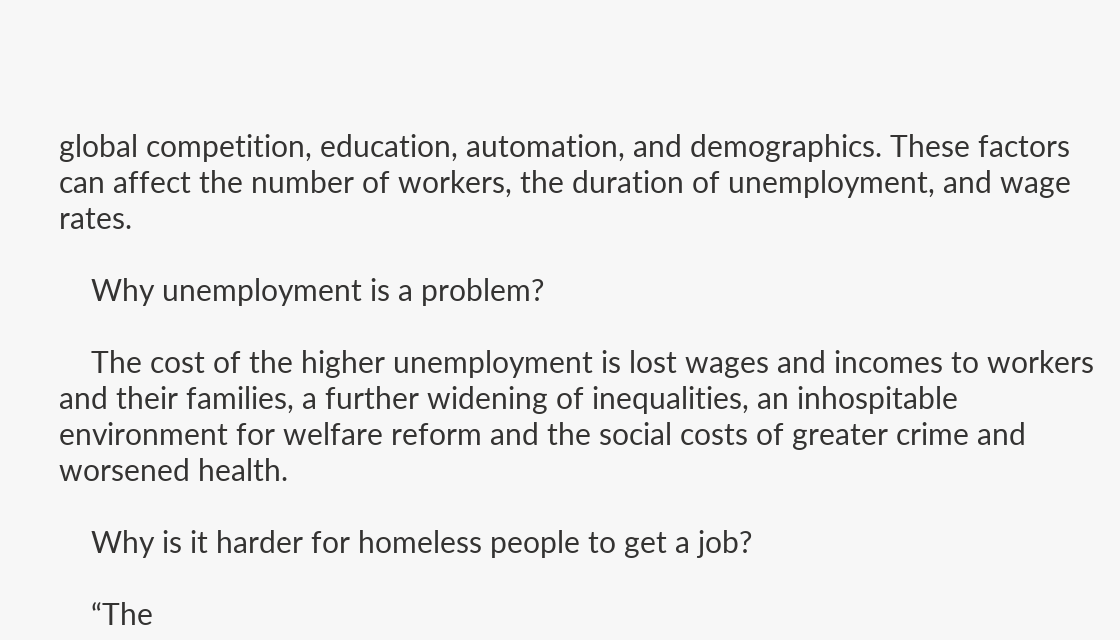global competition, education, automation, and demographics. These factors can affect the number of workers, the duration of unemployment, and wage rates.

    Why unemployment is a problem?

    The cost of the higher unemployment is lost wages and incomes to workers and their families, a further widening of inequalities, an inhospitable environment for welfare reform and the social costs of greater crime and worsened health.

    Why is it harder for homeless people to get a job?

    “The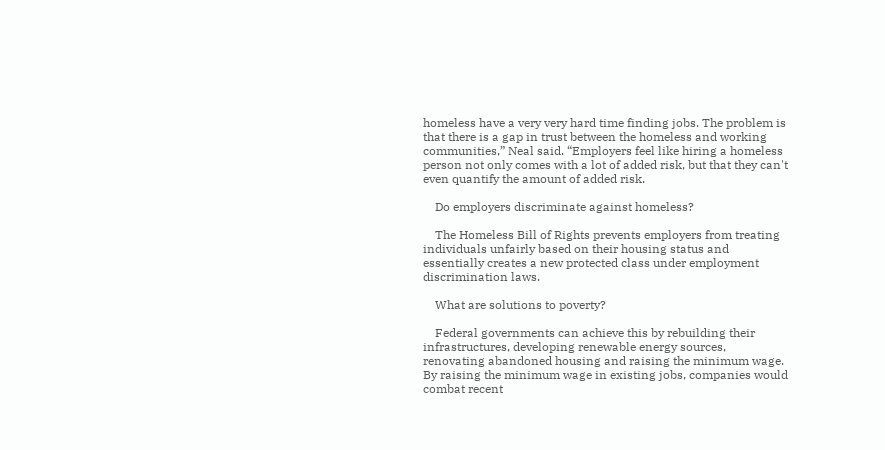homeless have a very very hard time finding jobs. The problem is that there is a gap in trust between the homeless and working communities,” Neal said. “Employers feel like hiring a homeless person not only comes with a lot of added risk, but that they can't even quantify the amount of added risk.

    Do employers discriminate against homeless?

    The Homeless Bill of Rights prevents employers from treating individuals unfairly based on their housing status and essentially creates a new protected class under employment discrimination laws.

    What are solutions to poverty?

    Federal governments can achieve this by rebuilding their infrastructures, developing renewable energy sources, renovating abandoned housing and raising the minimum wage. By raising the minimum wage in existing jobs, companies would combat recent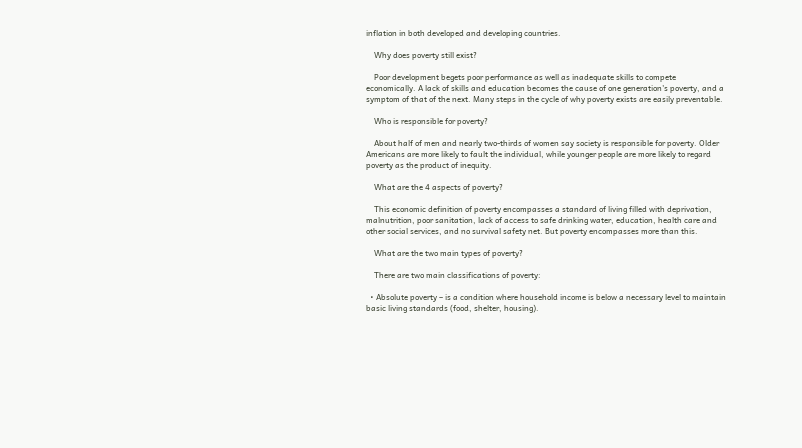inflation in both developed and developing countries.

    Why does poverty still exist?

    Poor development begets poor performance as well as inadequate skills to compete economically. A lack of skills and education becomes the cause of one generation's poverty, and a symptom of that of the next. Many steps in the cycle of why poverty exists are easily preventable.

    Who is responsible for poverty?

    About half of men and nearly two-thirds of women say society is responsible for poverty. Older Americans are more likely to fault the individual, while younger people are more likely to regard poverty as the product of inequity.

    What are the 4 aspects of poverty?

    This economic definition of poverty encompasses a standard of living filled with deprivation, malnutrition, poor sanitation, lack of access to safe drinking water, education, health care and other social services, and no survival safety net. But poverty encompasses more than this.

    What are the two main types of poverty?

    There are two main classifications of poverty:

  • Absolute poverty – is a condition where household income is below a necessary level to maintain basic living standards (food, shelter, housing).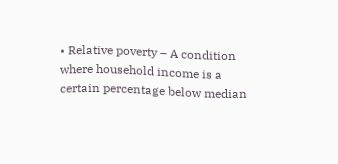• Relative poverty – A condition where household income is a certain percentage below median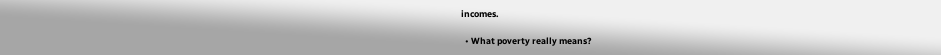incomes.

  • What poverty really means?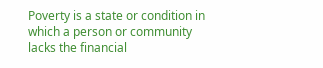Poverty is a state or condition in which a person or community lacks the financial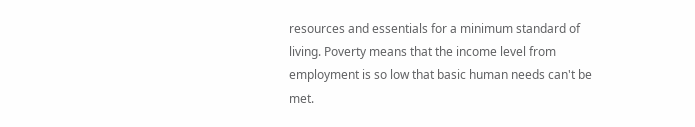resources and essentials for a minimum standard of living. Poverty means that the income level from employment is so low that basic human needs can't be met.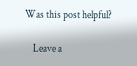Was this post helpful?

    Leave a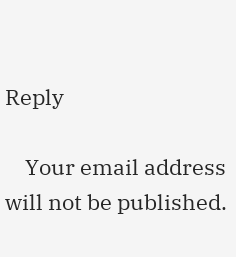Reply

    Your email address will not be published.